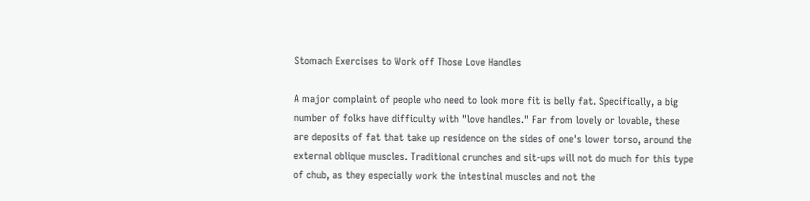Stomach Exercises to Work off Those Love Handles

A major complaint of people who need to look more fit is belly fat. Specifically, a big number of folks have difficulty with "love handles." Far from lovely or lovable, these are deposits of fat that take up residence on the sides of one's lower torso, around the external oblique muscles. Traditional crunches and sit-ups will not do much for this type of chub, as they especially work the intestinal muscles and not the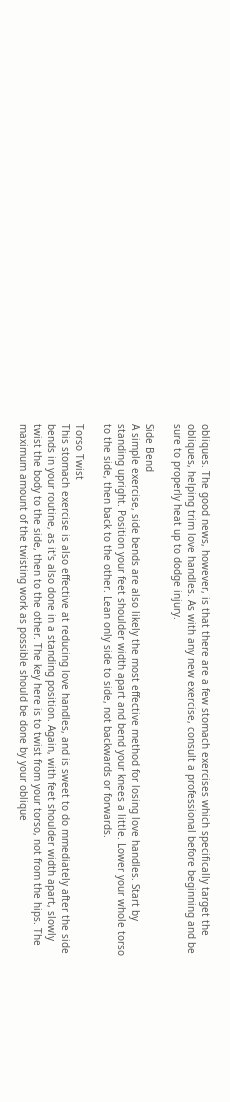obliques. The good news, however, is that there are a few stomach exercises which specifically target the obliques, helping trim love handles. As with any new exercise, consult a professional before beginning and be sure to properly heat up to dodge injury.

Side Bend
A simple exercise, side bends are also likely the most effective method for losing love handles. Start by standing upright. Position your feet shoulder width apart and bend your knees a little. Lower your whole torso to the side, then back to the other. Lean only side to side, not backwards or forwards.

Torso Twist
This stomach exercise is also effective at reducing love handles, and is sweet to do mmediately after the side bends in your routine, as it's also done in a standing position. Again, with feet shoulder width apart, slowly twist the body to the side, then to the other. The key here is to twist from your torso, not from the hips. The maximum amount of the twisting work as possible should be done by your oblique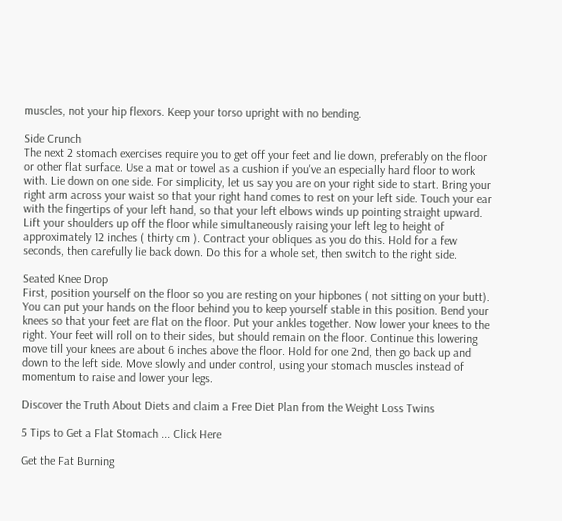muscles, not your hip flexors. Keep your torso upright with no bending.

Side Crunch
The next 2 stomach exercises require you to get off your feet and lie down, preferably on the floor or other flat surface. Use a mat or towel as a cushion if you've an especially hard floor to work with. Lie down on one side. For simplicity, let us say you are on your right side to start. Bring your right arm across your waist so that your right hand comes to rest on your left side. Touch your ear with the fingertips of your left hand, so that your left elbows winds up pointing straight upward. Lift your shoulders up off the floor while simultaneously raising your left leg to height of approximately 12 inches ( thirty cm ). Contract your obliques as you do this. Hold for a few seconds, then carefully lie back down. Do this for a whole set, then switch to the right side.

Seated Knee Drop
First, position yourself on the floor so you are resting on your hipbones ( not sitting on your butt). You can put your hands on the floor behind you to keep yourself stable in this position. Bend your knees so that your feet are flat on the floor. Put your ankles together. Now lower your knees to the right. Your feet will roll on to their sides, but should remain on the floor. Continue this lowering move till your knees are about 6 inches above the floor. Hold for one 2nd, then go back up and down to the left side. Move slowly and under control, using your stomach muscles instead of momentum to raise and lower your legs.

Discover the Truth About Diets and claim a Free Diet Plan from the Weight Loss Twins

5 Tips to Get a Flat Stomach ... Click Here

Get the Fat Burning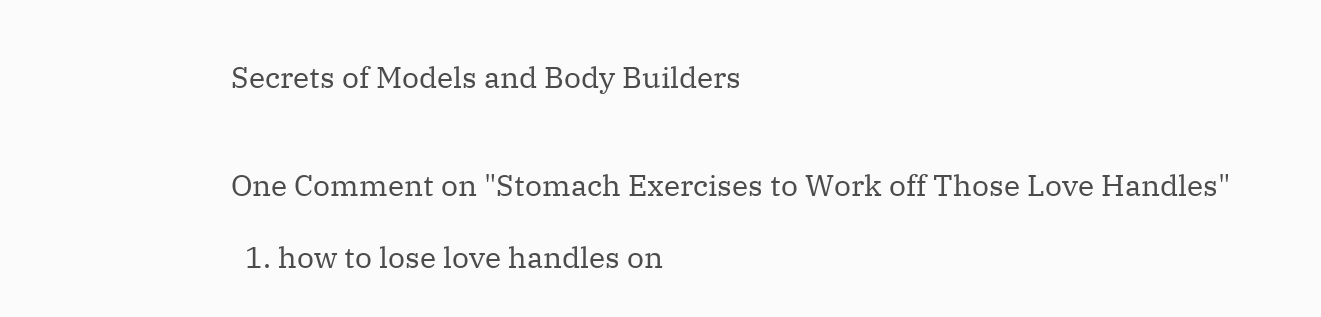Secrets of Models and Body Builders


One Comment on "Stomach Exercises to Work off Those Love Handles"

  1. how to lose love handles on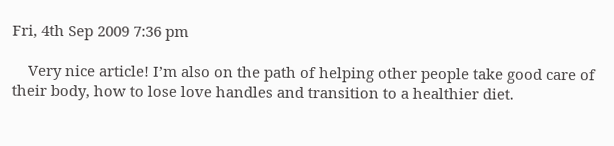Fri, 4th Sep 2009 7:36 pm

    Very nice article! I’m also on the path of helping other people take good care of their body, how to lose love handles and transition to a healthier diet.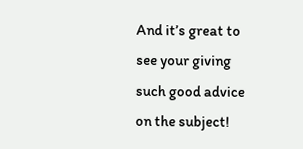And it’s great to see your giving such good advice on the subject!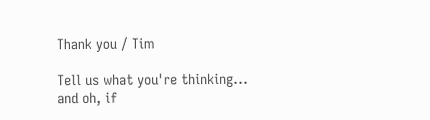Thank you / Tim

Tell us what you're thinking...
and oh, if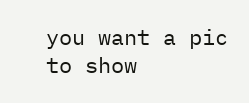you want a pic to show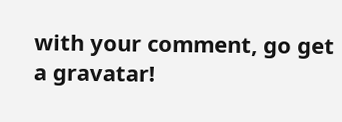with your comment, go get a gravatar!